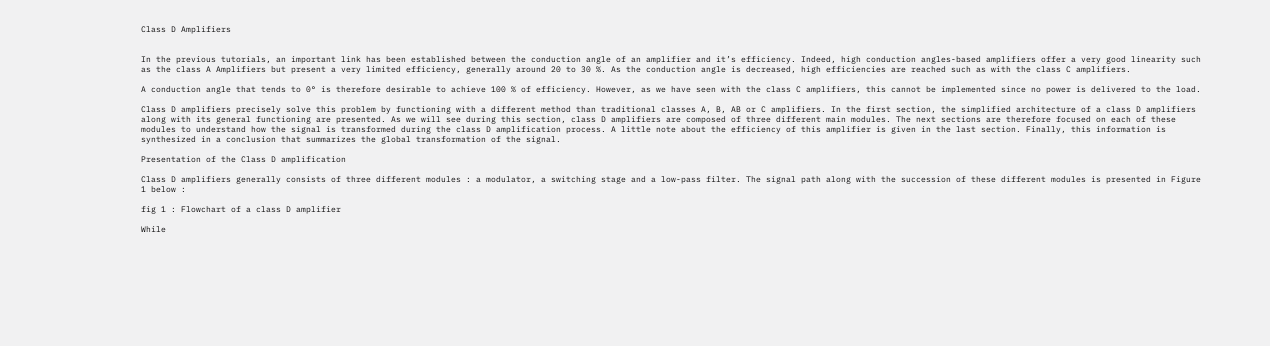Class D Amplifiers


In the previous tutorials, an important link has been established between the conduction angle of an amplifier and it’s efficiency. Indeed, high conduction angles-based amplifiers offer a very good linearity such as the class A Amplifiers but present a very limited efficiency, generally around 20 to 30 %. As the conduction angle is decreased, high efficiencies are reached such as with the class C amplifiers.

A conduction angle that tends to 0° is therefore desirable to achieve 100 % of efficiency. However, as we have seen with the class C amplifiers, this cannot be implemented since no power is delivered to the load.

Class D amplifiers precisely solve this problem by functioning with a different method than traditional classes A, B, AB or C amplifiers. In the first section, the simplified architecture of a class D amplifiers along with its general functioning are presented. As we will see during this section, class D amplifiers are composed of three different main modules. The next sections are therefore focused on each of these modules to understand how the signal is transformed during the class D amplification process. A little note about the efficiency of this amplifier is given in the last section. Finally, this information is synthesized in a conclusion that summarizes the global transformation of the signal.

Presentation of the Class D amplification

Class D amplifiers generally consists of three different modules : a modulator, a switching stage and a low-pass filter. The signal path along with the succession of these different modules is presented in Figure 1 below :

fig 1 : Flowchart of a class D amplifier

While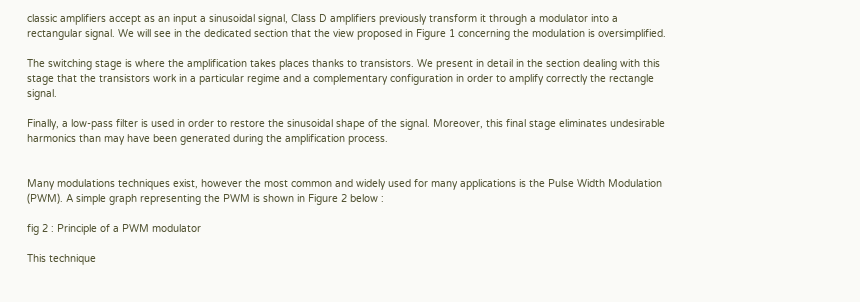classic amplifiers accept as an input a sinusoidal signal, Class D amplifiers previously transform it through a modulator into a rectangular signal. We will see in the dedicated section that the view proposed in Figure 1 concerning the modulation is oversimplified.

The switching stage is where the amplification takes places thanks to transistors. We present in detail in the section dealing with this stage that the transistors work in a particular regime and a complementary configuration in order to amplify correctly the rectangle signal.

Finally, a low-pass filter is used in order to restore the sinusoidal shape of the signal. Moreover, this final stage eliminates undesirable harmonics than may have been generated during the amplification process.


Many modulations techniques exist, however the most common and widely used for many applications is the Pulse Width Modulation (PWM). A simple graph representing the PWM is shown in Figure 2 below :

fig 2 : Principle of a PWM modulator

This technique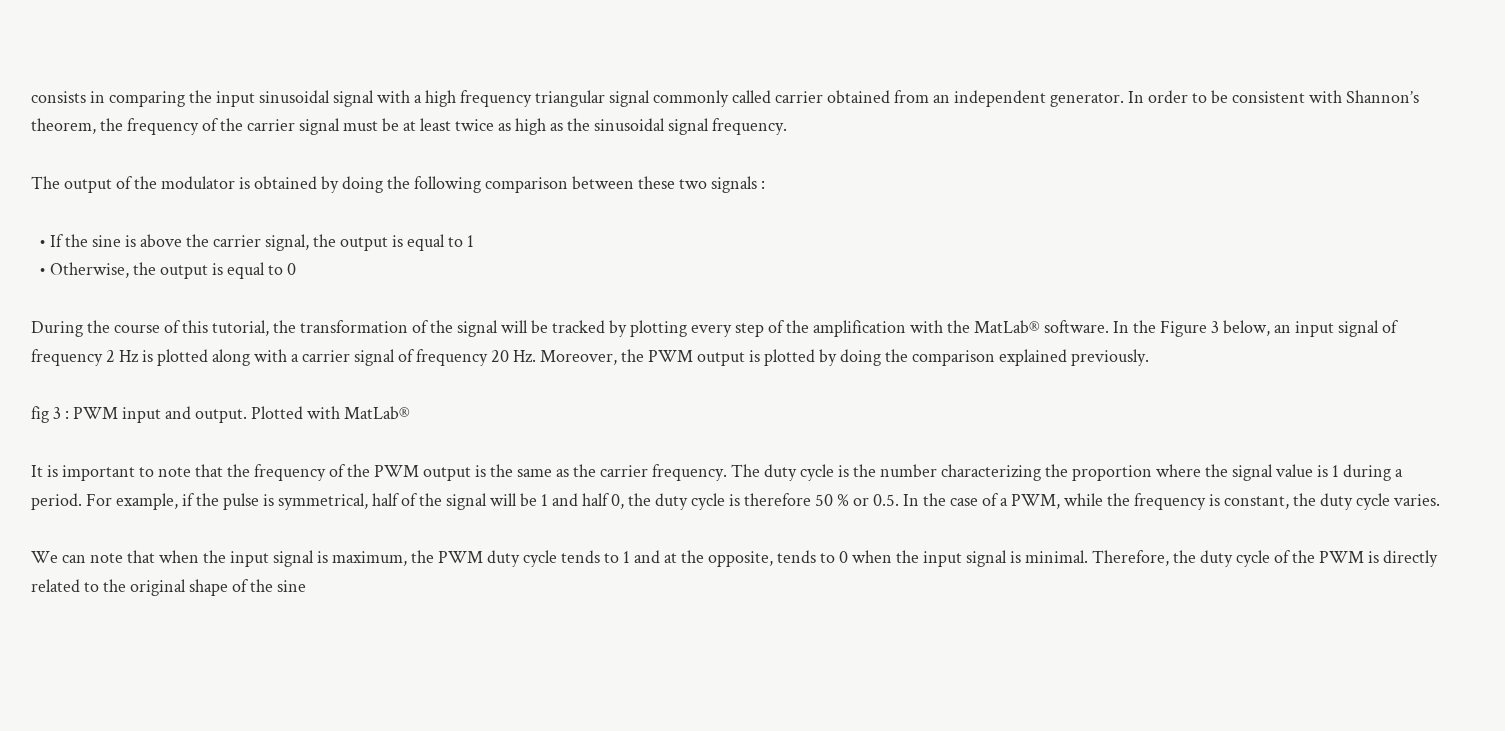consists in comparing the input sinusoidal signal with a high frequency triangular signal commonly called carrier obtained from an independent generator. In order to be consistent with Shannon’s theorem, the frequency of the carrier signal must be at least twice as high as the sinusoidal signal frequency.

The output of the modulator is obtained by doing the following comparison between these two signals :

  • If the sine is above the carrier signal, the output is equal to 1
  • Otherwise, the output is equal to 0

During the course of this tutorial, the transformation of the signal will be tracked by plotting every step of the amplification with the MatLab® software. In the Figure 3 below, an input signal of frequency 2 Hz is plotted along with a carrier signal of frequency 20 Hz. Moreover, the PWM output is plotted by doing the comparison explained previously.

fig 3 : PWM input and output. Plotted with MatLab®

It is important to note that the frequency of the PWM output is the same as the carrier frequency. The duty cycle is the number characterizing the proportion where the signal value is 1 during a period. For example, if the pulse is symmetrical, half of the signal will be 1 and half 0, the duty cycle is therefore 50 % or 0.5. In the case of a PWM, while the frequency is constant, the duty cycle varies.

We can note that when the input signal is maximum, the PWM duty cycle tends to 1 and at the opposite, tends to 0 when the input signal is minimal. Therefore, the duty cycle of the PWM is directly related to the original shape of the sine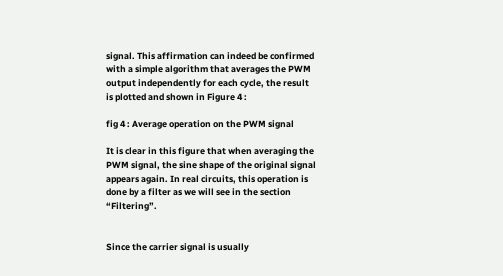signal. This affirmation can indeed be confirmed with a simple algorithm that averages the PWM output independently for each cycle, the result is plotted and shown in Figure 4 :

fig 4 : Average operation on the PWM signal

It is clear in this figure that when averaging the PWM signal, the sine shape of the original signal appears again. In real circuits, this operation is done by a filter as we will see in the section “Filtering”.


Since the carrier signal is usually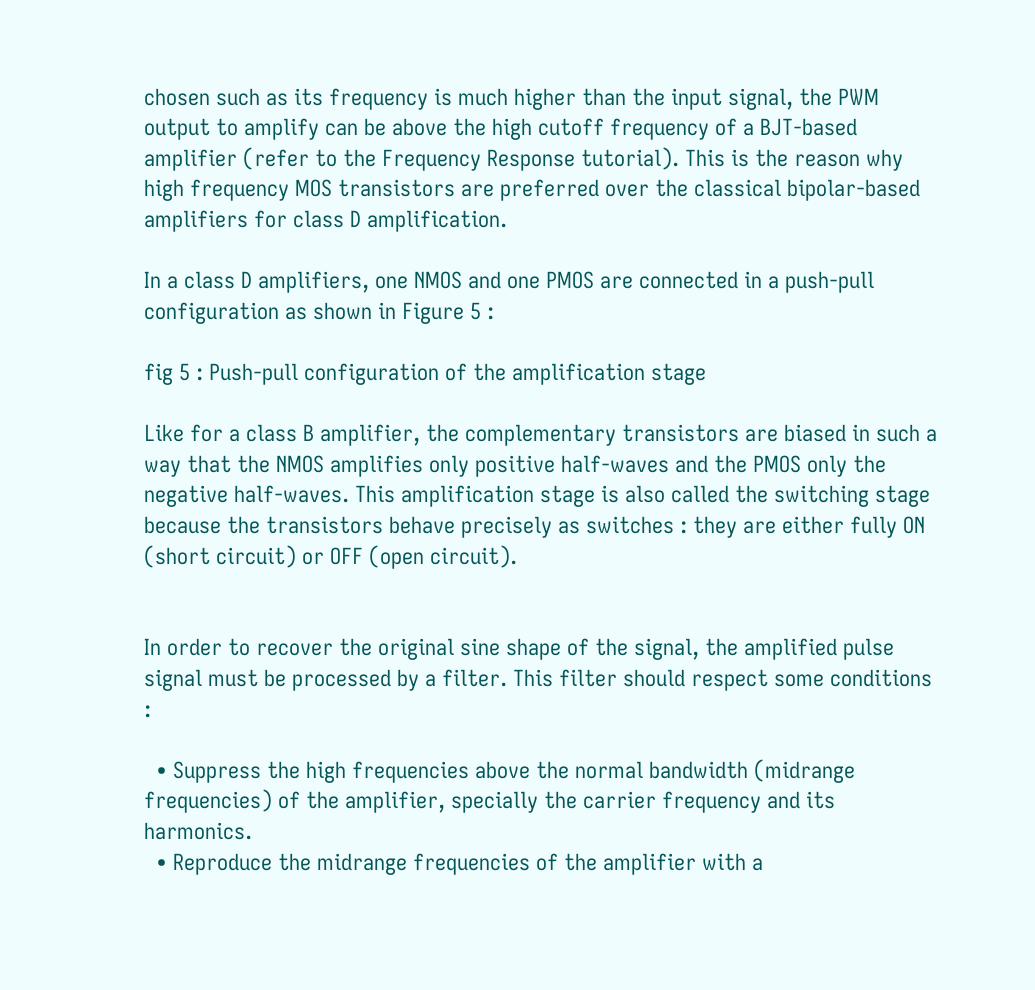chosen such as its frequency is much higher than the input signal, the PWM output to amplify can be above the high cutoff frequency of a BJT-based amplifier (refer to the Frequency Response tutorial). This is the reason why high frequency MOS transistors are preferred over the classical bipolar-based amplifiers for class D amplification.

In a class D amplifiers, one NMOS and one PMOS are connected in a push-pull configuration as shown in Figure 5 :

fig 5 : Push-pull configuration of the amplification stage

Like for a class B amplifier, the complementary transistors are biased in such a way that the NMOS amplifies only positive half-waves and the PMOS only the negative half-waves. This amplification stage is also called the switching stage because the transistors behave precisely as switches : they are either fully ON (short circuit) or OFF (open circuit).


In order to recover the original sine shape of the signal, the amplified pulse signal must be processed by a filter. This filter should respect some conditions :

  • Suppress the high frequencies above the normal bandwidth (midrange frequencies) of the amplifier, specially the carrier frequency and its harmonics.
  • Reproduce the midrange frequencies of the amplifier with a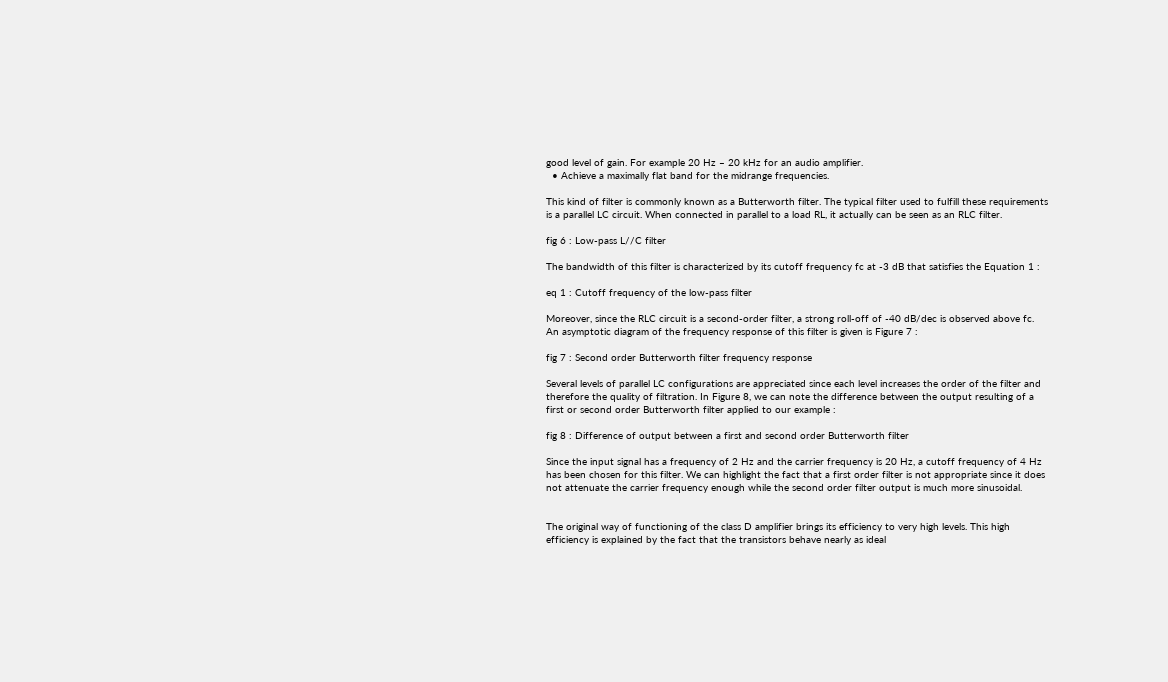good level of gain. For example 20 Hz – 20 kHz for an audio amplifier.
  • Achieve a maximally flat band for the midrange frequencies.

This kind of filter is commonly known as a Butterworth filter. The typical filter used to fulfill these requirements is a parallel LC circuit. When connected in parallel to a load RL, it actually can be seen as an RLC filter.

fig 6 : Low-pass L//C filter

The bandwidth of this filter is characterized by its cutoff frequency fc at -3 dB that satisfies the Equation 1 :

eq 1 : Cutoff frequency of the low-pass filter

Moreover, since the RLC circuit is a second-order filter, a strong roll-off of -40 dB/dec is observed above fc. An asymptotic diagram of the frequency response of this filter is given is Figure 7 :

fig 7 : Second order Butterworth filter frequency response

Several levels of parallel LC configurations are appreciated since each level increases the order of the filter and therefore the quality of filtration. In Figure 8, we can note the difference between the output resulting of a first or second order Butterworth filter applied to our example :

fig 8 : Difference of output between a first and second order Butterworth filter

Since the input signal has a frequency of 2 Hz and the carrier frequency is 20 Hz, a cutoff frequency of 4 Hz has been chosen for this filter. We can highlight the fact that a first order filter is not appropriate since it does not attenuate the carrier frequency enough while the second order filter output is much more sinusoidal.


The original way of functioning of the class D amplifier brings its efficiency to very high levels. This high efficiency is explained by the fact that the transistors behave nearly as ideal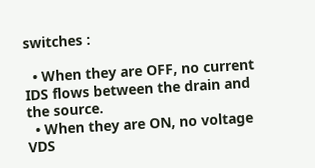switches :

  • When they are OFF, no current IDS flows between the drain and the source.
  • When they are ON, no voltage VDS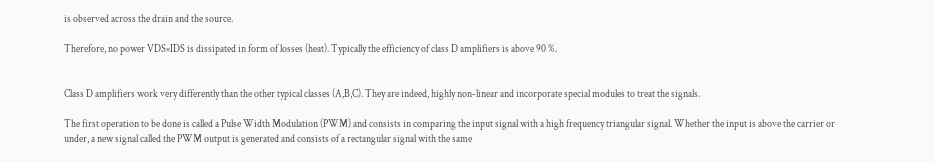is observed across the drain and the source.

Therefore, no power VDS×IDS is dissipated in form of losses (heat). Typically the efficiency of class D amplifiers is above 90 %.


Class D amplifiers work very differently than the other typical classes (A,B,C). They are indeed, highly non-linear and incorporate special modules to treat the signals.

The first operation to be done is called a Pulse Width Modulation (PWM) and consists in comparing the input signal with a high frequency triangular signal. Whether the input is above the carrier or under, a new signal called the PWM output is generated and consists of a rectangular signal with the same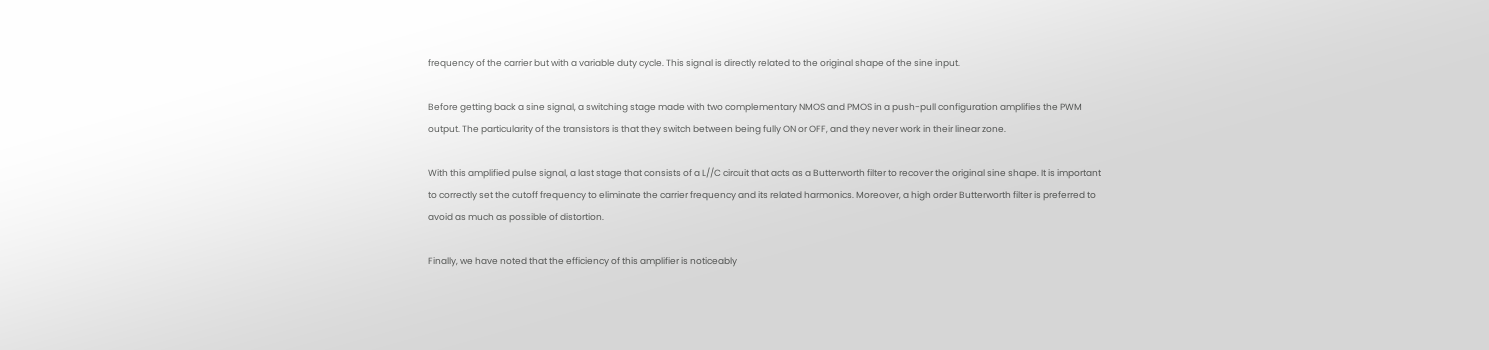frequency of the carrier but with a variable duty cycle. This signal is directly related to the original shape of the sine input.

Before getting back a sine signal, a switching stage made with two complementary NMOS and PMOS in a push-pull configuration amplifies the PWM output. The particularity of the transistors is that they switch between being fully ON or OFF, and they never work in their linear zone.

With this amplified pulse signal, a last stage that consists of a L//C circuit that acts as a Butterworth filter to recover the original sine shape. It is important to correctly set the cutoff frequency to eliminate the carrier frequency and its related harmonics. Moreover, a high order Butterworth filter is preferred to avoid as much as possible of distortion.

Finally, we have noted that the efficiency of this amplifier is noticeably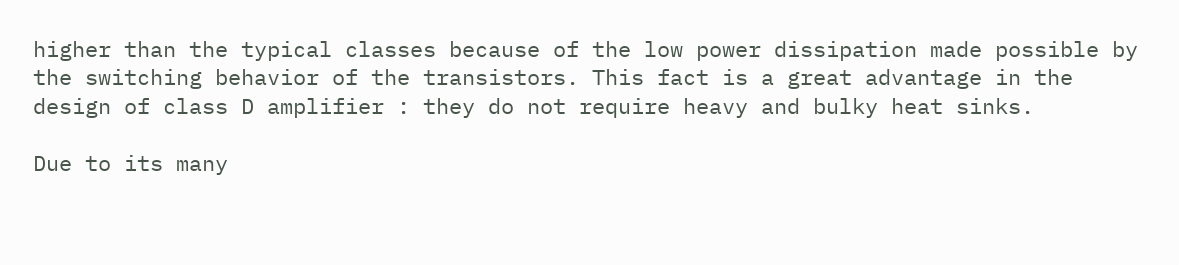higher than the typical classes because of the low power dissipation made possible by the switching behavior of the transistors. This fact is a great advantage in the design of class D amplifier : they do not require heavy and bulky heat sinks.

Due to its many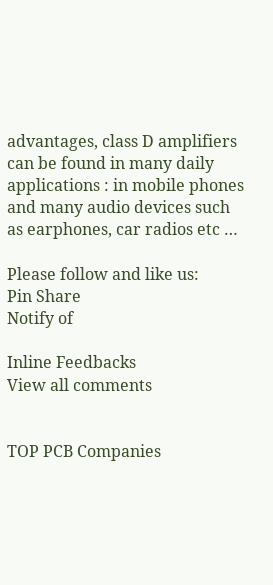advantages, class D amplifiers can be found in many daily applications : in mobile phones and many audio devices such as earphones, car radios etc …

Please follow and like us:
Pin Share
Notify of

Inline Feedbacks
View all comments


TOP PCB Companies